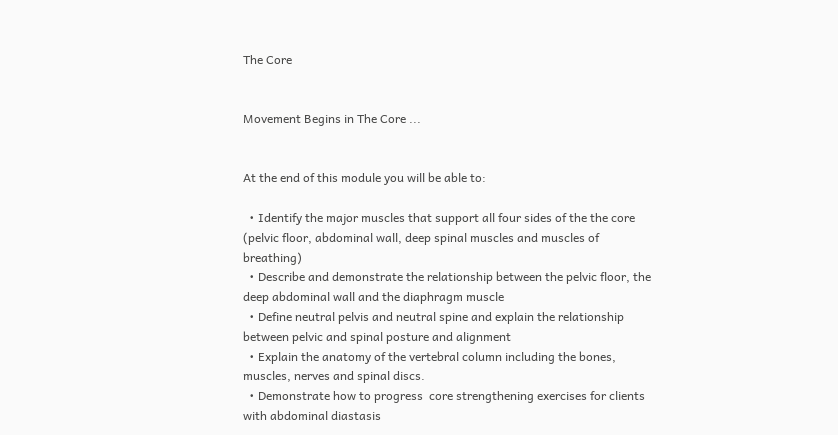The Core


Movement Begins in The Core ...


At the end of this module you will be able to:

  • Identify the major muscles that support all four sides of the the core (pelvic floor, abdominal wall, deep spinal muscles and muscles of breathing)
  • Describe and demonstrate the relationship between the pelvic floor, the deep abdominal wall and the diaphragm muscle
  • Define neutral pelvis and neutral spine and explain the relationship between pelvic and spinal posture and alignment
  • Explain the anatomy of the vertebral column including the bones, muscles, nerves and spinal discs.
  • Demonstrate how to progress  core strengthening exercises for clients with abdominal diastasis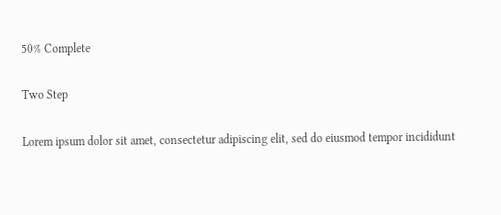50% Complete

Two Step

Lorem ipsum dolor sit amet, consectetur adipiscing elit, sed do eiusmod tempor incididunt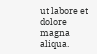ut labore et dolore magna aliqua.